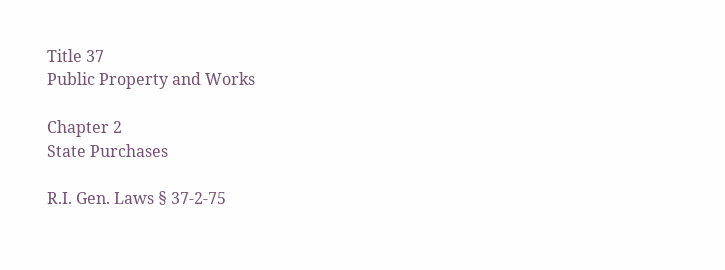Title 37
Public Property and Works

Chapter 2
State Purchases

R.I. Gen. Laws § 37-2-75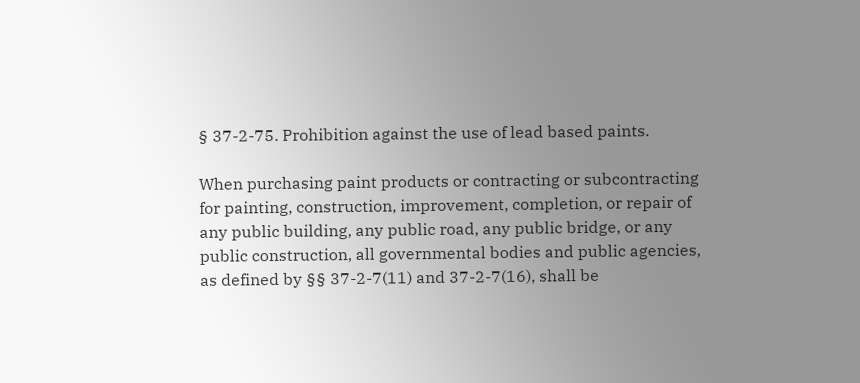§ 37-2-75. Prohibition against the use of lead based paints.

When purchasing paint products or contracting or subcontracting for painting, construction, improvement, completion, or repair of any public building, any public road, any public bridge, or any public construction, all governmental bodies and public agencies, as defined by §§ 37-2-7(11) and 37-2-7(16), shall be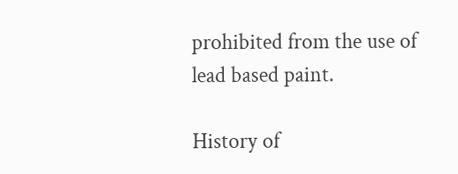prohibited from the use of lead based paint.

History of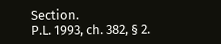Section.
P.L. 1993, ch. 382, § 2.